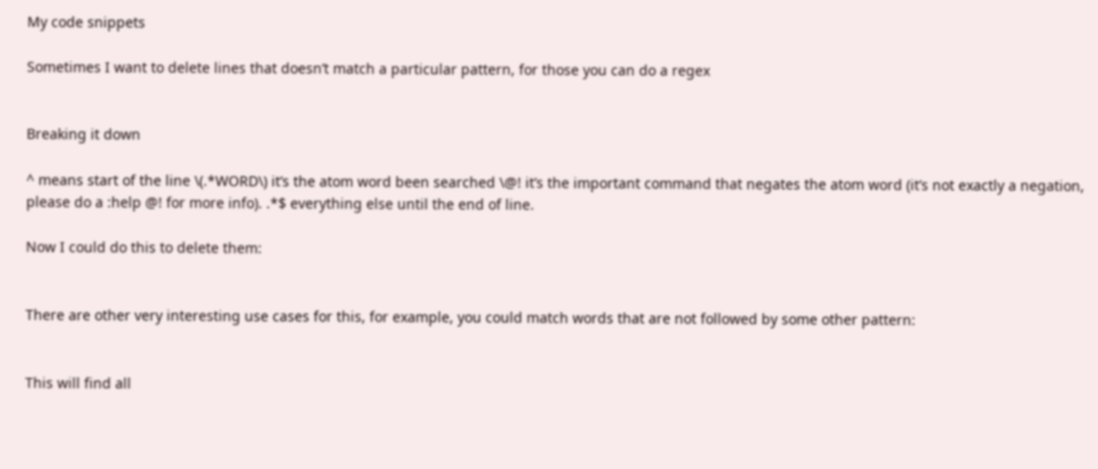My code snippets

Sometimes I want to delete lines that doesn’t match a particular pattern, for those you can do a regex


Breaking it down

^ means start of the line \(.*WORD\) it’s the atom word been searched \@! it’s the important command that negates the atom word (it’s not exactly a negation, please do a :help @! for more info). .*$ everything else until the end of line.

Now I could do this to delete them:


There are other very interesting use cases for this, for example, you could match words that are not followed by some other pattern:


This will find all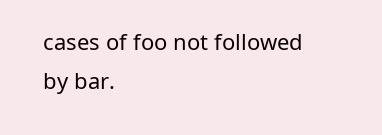cases of foo not followed by bar.